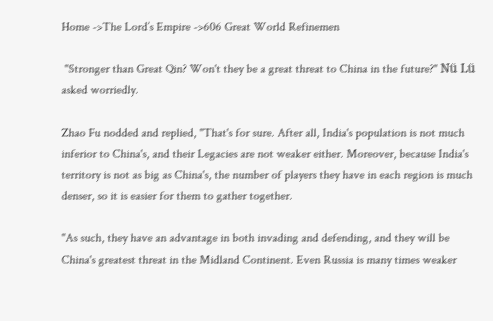Home ->The Lord’s Empire ->606 Great World Refinemen

 "Stronger than Great Qin? Won't they be a great threat to China in the future?" Nü Lü asked worriedly.

Zhao Fu nodded and replied, "That's for sure. After all, India's population is not much inferior to China's, and their Legacies are not weaker either. Moreover, because India's territory is not as big as China's, the number of players they have in each region is much denser, so it is easier for them to gather together.

"As such, they have an advantage in both invading and defending, and they will be China's greatest threat in the Midland Continent. Even Russia is many times weaker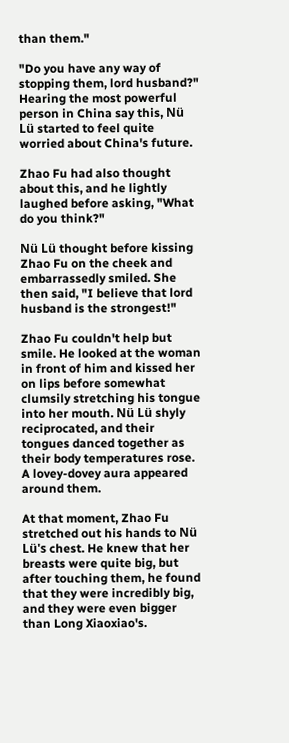than them."

"Do you have any way of stopping them, lord husband?" Hearing the most powerful person in China say this, Nü Lü started to feel quite worried about China's future.

Zhao Fu had also thought about this, and he lightly laughed before asking, "What do you think?"

Nü Lü thought before kissing Zhao Fu on the cheek and embarrassedly smiled. She then said, "I believe that lord husband is the strongest!"

Zhao Fu couldn't help but smile. He looked at the woman in front of him and kissed her on lips before somewhat clumsily stretching his tongue into her mouth. Nü Lü shyly reciprocated, and their tongues danced together as their body temperatures rose. A lovey-dovey aura appeared around them.

At that moment, Zhao Fu stretched out his hands to Nü Lü's chest. He knew that her breasts were quite big, but after touching them, he found that they were incredibly big, and they were even bigger than Long Xiaoxiao's.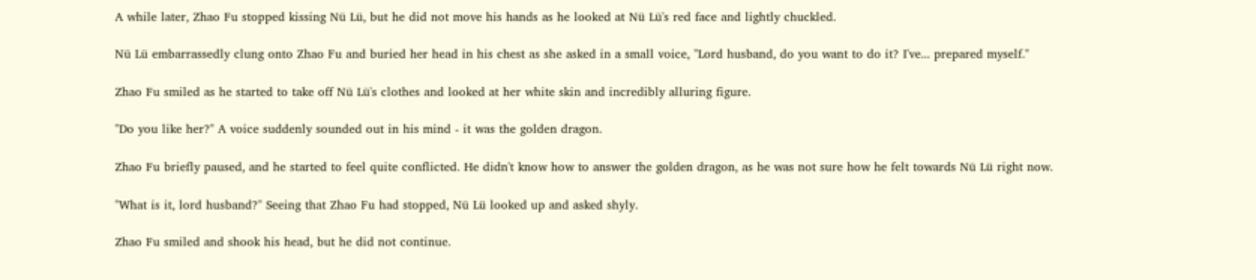A while later, Zhao Fu stopped kissing Nü Lü, but he did not move his hands as he looked at Nü Lü's red face and lightly chuckled.

Nü Lü embarrassedly clung onto Zhao Fu and buried her head in his chest as she asked in a small voice, "Lord husband, do you want to do it? I've... prepared myself."

Zhao Fu smiled as he started to take off Nü Lü's clothes and looked at her white skin and incredibly alluring figure.

"Do you like her?" A voice suddenly sounded out in his mind - it was the golden dragon.

Zhao Fu briefly paused, and he started to feel quite conflicted. He didn't know how to answer the golden dragon, as he was not sure how he felt towards Nü Lü right now.

"What is it, lord husband?" Seeing that Zhao Fu had stopped, Nü Lü looked up and asked shyly.

Zhao Fu smiled and shook his head, but he did not continue.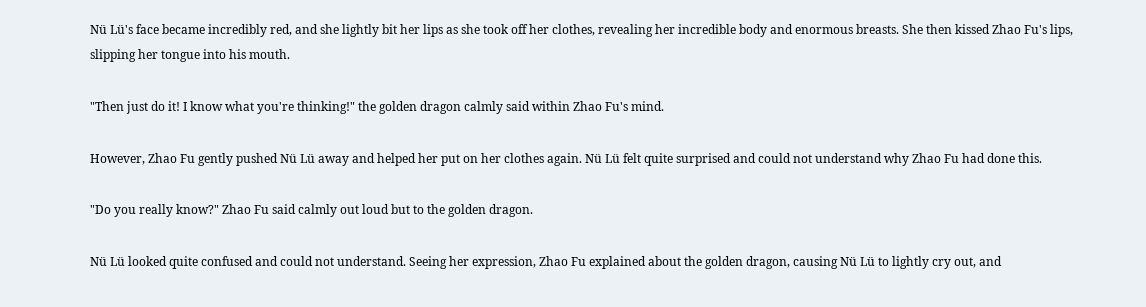Nü Lü's face became incredibly red, and she lightly bit her lips as she took off her clothes, revealing her incredible body and enormous breasts. She then kissed Zhao Fu's lips, slipping her tongue into his mouth.

"Then just do it! I know what you're thinking!" the golden dragon calmly said within Zhao Fu's mind.

However, Zhao Fu gently pushed Nü Lü away and helped her put on her clothes again. Nü Lü felt quite surprised and could not understand why Zhao Fu had done this.

"Do you really know?" Zhao Fu said calmly out loud but to the golden dragon.

Nü Lü looked quite confused and could not understand. Seeing her expression, Zhao Fu explained about the golden dragon, causing Nü Lü to lightly cry out, and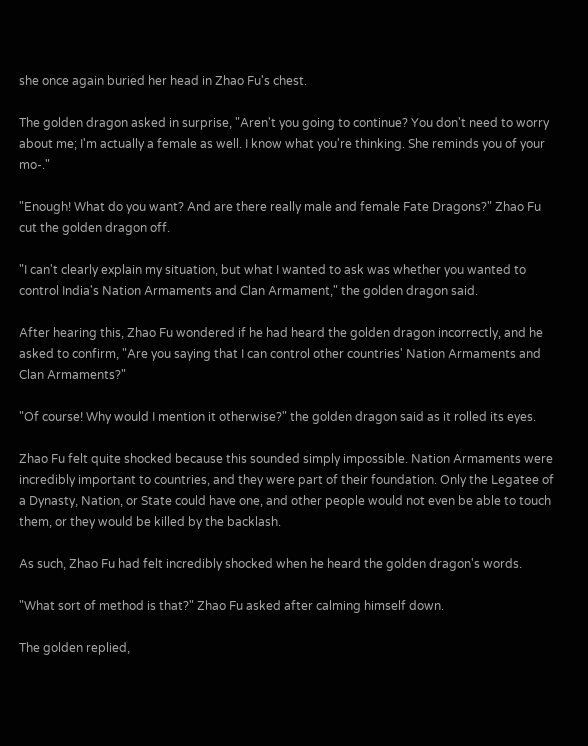she once again buried her head in Zhao Fu's chest.

The golden dragon asked in surprise, "Aren't you going to continue? You don't need to worry about me; I'm actually a female as well. I know what you're thinking. She reminds you of your mo-."

"Enough! What do you want? And are there really male and female Fate Dragons?" Zhao Fu cut the golden dragon off.

"I can't clearly explain my situation, but what I wanted to ask was whether you wanted to control India's Nation Armaments and Clan Armament," the golden dragon said.

After hearing this, Zhao Fu wondered if he had heard the golden dragon incorrectly, and he asked to confirm, "Are you saying that I can control other countries' Nation Armaments and Clan Armaments?"

"Of course! Why would I mention it otherwise?" the golden dragon said as it rolled its eyes.

Zhao Fu felt quite shocked because this sounded simply impossible. Nation Armaments were incredibly important to countries, and they were part of their foundation. Only the Legatee of a Dynasty, Nation, or State could have one, and other people would not even be able to touch them, or they would be killed by the backlash.

As such, Zhao Fu had felt incredibly shocked when he heard the golden dragon's words.

"What sort of method is that?" Zhao Fu asked after calming himself down.

The golden replied,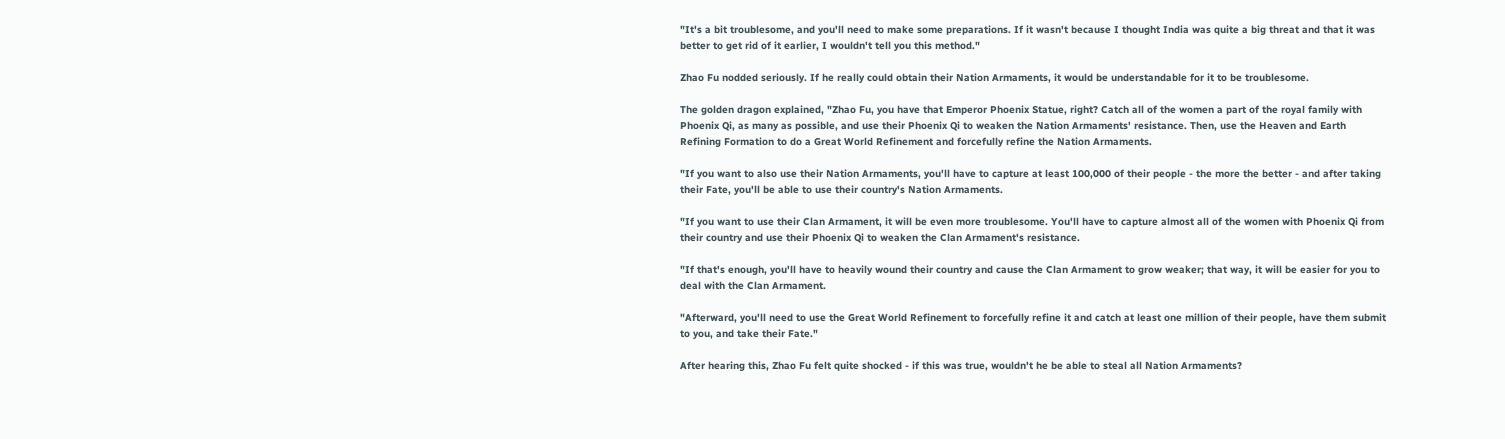"It's a bit troublesome, and you'll need to make some preparations. If it wasn't because I thought India was quite a big threat and that it was better to get rid of it earlier, I wouldn't tell you this method."

Zhao Fu nodded seriously. If he really could obtain their Nation Armaments, it would be understandable for it to be troublesome.

The golden dragon explained, "Zhao Fu, you have that Emperor Phoenix Statue, right? Catch all of the women a part of the royal family with Phoenix Qi, as many as possible, and use their Phoenix Qi to weaken the Nation Armaments' resistance. Then, use the Heaven and Earth Refining Formation to do a Great World Refinement and forcefully refine the Nation Armaments.

"If you want to also use their Nation Armaments, you'll have to capture at least 100,000 of their people - the more the better - and after taking their Fate, you'll be able to use their country's Nation Armaments.

"If you want to use their Clan Armament, it will be even more troublesome. You'll have to capture almost all of the women with Phoenix Qi from their country and use their Phoenix Qi to weaken the Clan Armament's resistance.

"If that's enough, you'll have to heavily wound their country and cause the Clan Armament to grow weaker; that way, it will be easier for you to deal with the Clan Armament.

"Afterward, you'll need to use the Great World Refinement to forcefully refine it and catch at least one million of their people, have them submit to you, and take their Fate."

After hearing this, Zhao Fu felt quite shocked - if this was true, wouldn't he be able to steal all Nation Armaments?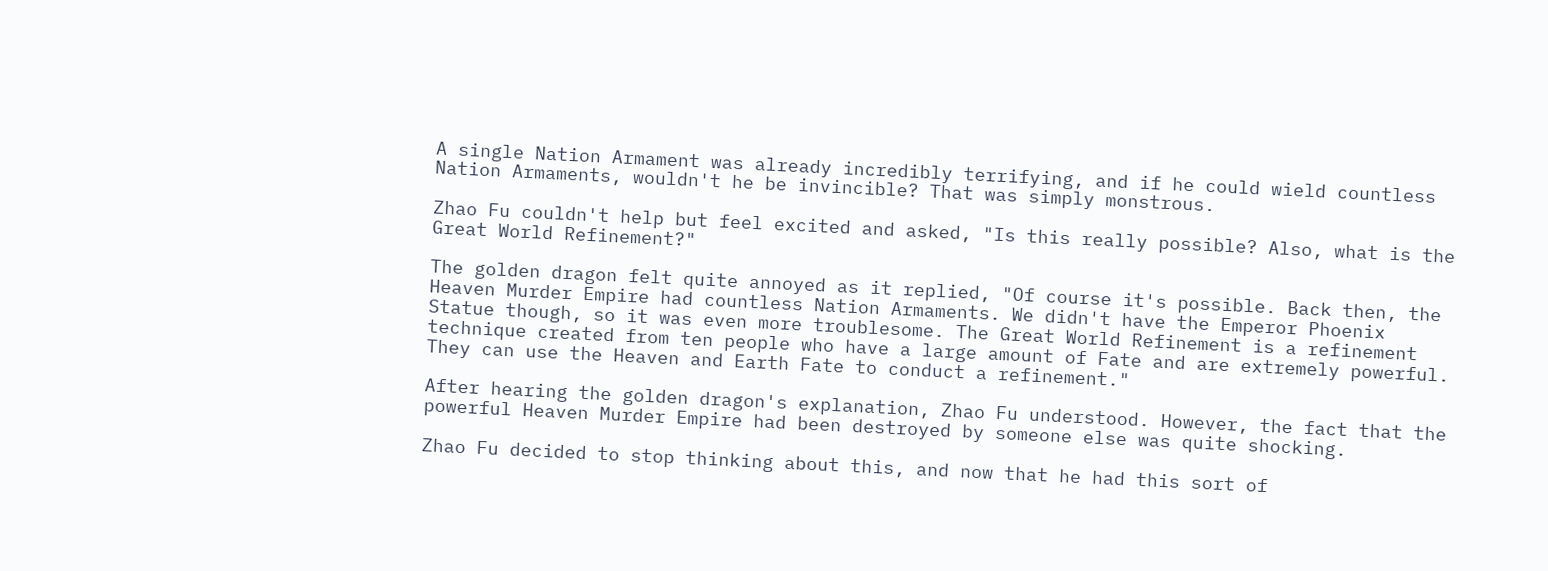A single Nation Armament was already incredibly terrifying, and if he could wield countless Nation Armaments, wouldn't he be invincible? That was simply monstrous.

Zhao Fu couldn't help but feel excited and asked, "Is this really possible? Also, what is the Great World Refinement?"

The golden dragon felt quite annoyed as it replied, "Of course it's possible. Back then, the Heaven Murder Empire had countless Nation Armaments. We didn't have the Emperor Phoenix Statue though, so it was even more troublesome. The Great World Refinement is a refinement technique created from ten people who have a large amount of Fate and are extremely powerful. They can use the Heaven and Earth Fate to conduct a refinement."

After hearing the golden dragon's explanation, Zhao Fu understood. However, the fact that the powerful Heaven Murder Empire had been destroyed by someone else was quite shocking.

Zhao Fu decided to stop thinking about this, and now that he had this sort of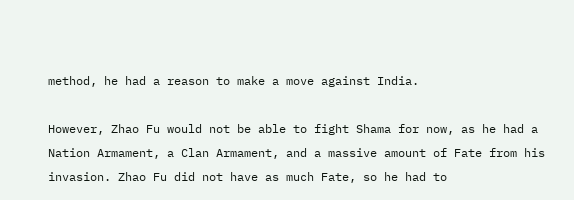method, he had a reason to make a move against India.

However, Zhao Fu would not be able to fight Shama for now, as he had a Nation Armament, a Clan Armament, and a massive amount of Fate from his invasion. Zhao Fu did not have as much Fate, so he had to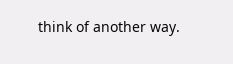think of another way.